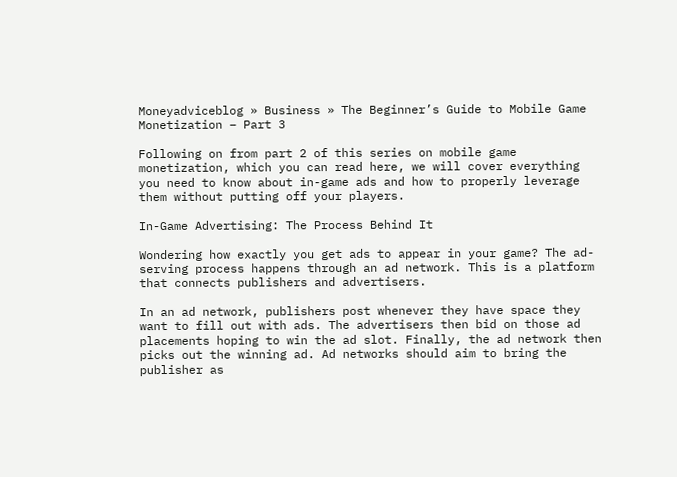Moneyadviceblog » Business » The Beginner’s Guide to Mobile Game Monetization – Part 3

Following on from part 2 of this series on mobile game monetization, which you can read here, we will cover everything you need to know about in-game ads and how to properly leverage them without putting off your players.

In-Game Advertising: The Process Behind It

Wondering how exactly you get ads to appear in your game? The ad-serving process happens through an ad network. This is a platform that connects publishers and advertisers.

In an ad network, publishers post whenever they have space they want to fill out with ads. The advertisers then bid on those ad placements hoping to win the ad slot. Finally, the ad network then picks out the winning ad. Ad networks should aim to bring the publisher as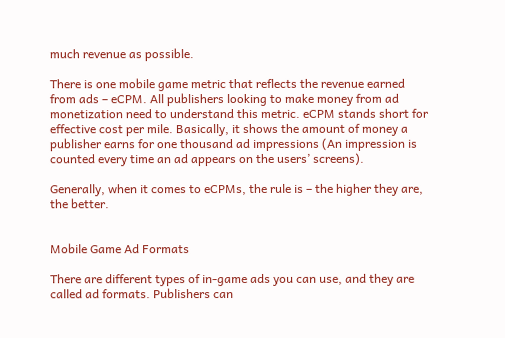much revenue as possible.

There is one mobile game metric that reflects the revenue earned from ads – eCPM. All publishers looking to make money from ad monetization need to understand this metric. eCPM stands short for effective cost per mile. Basically, it shows the amount of money a publisher earns for one thousand ad impressions (An impression is counted every time an ad appears on the users’ screens).

Generally, when it comes to eCPMs, the rule is – the higher they are, the better.


Mobile Game Ad Formats

There are different types of in-game ads you can use, and they are called ad formats. Publishers can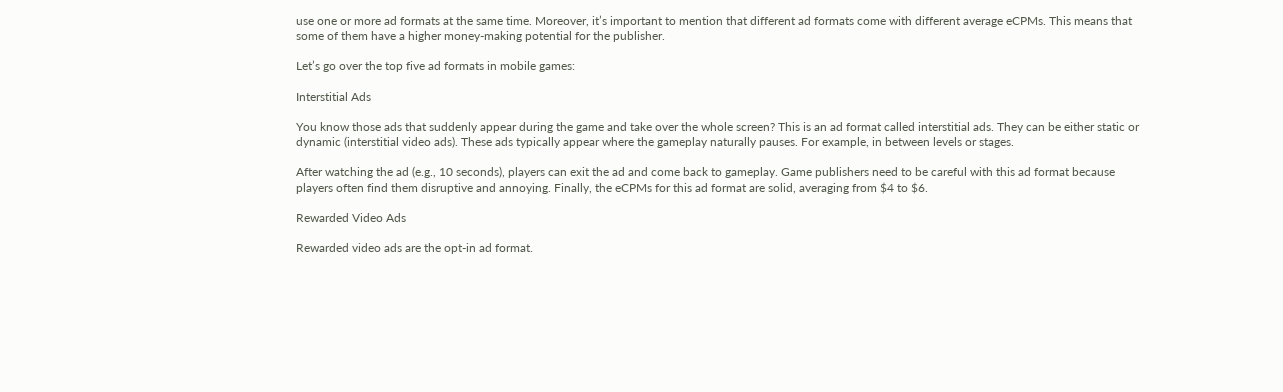use one or more ad formats at the same time. Moreover, it’s important to mention that different ad formats come with different average eCPMs. This means that some of them have a higher money-making potential for the publisher.

Let’s go over the top five ad formats in mobile games:

Interstitial Ads

You know those ads that suddenly appear during the game and take over the whole screen? This is an ad format called interstitial ads. They can be either static or dynamic (interstitial video ads). These ads typically appear where the gameplay naturally pauses. For example, in between levels or stages.

After watching the ad (e.g., 10 seconds), players can exit the ad and come back to gameplay. Game publishers need to be careful with this ad format because players often find them disruptive and annoying. Finally, the eCPMs for this ad format are solid, averaging from $4 to $6.

Rewarded Video Ads

Rewarded video ads are the opt-in ad format.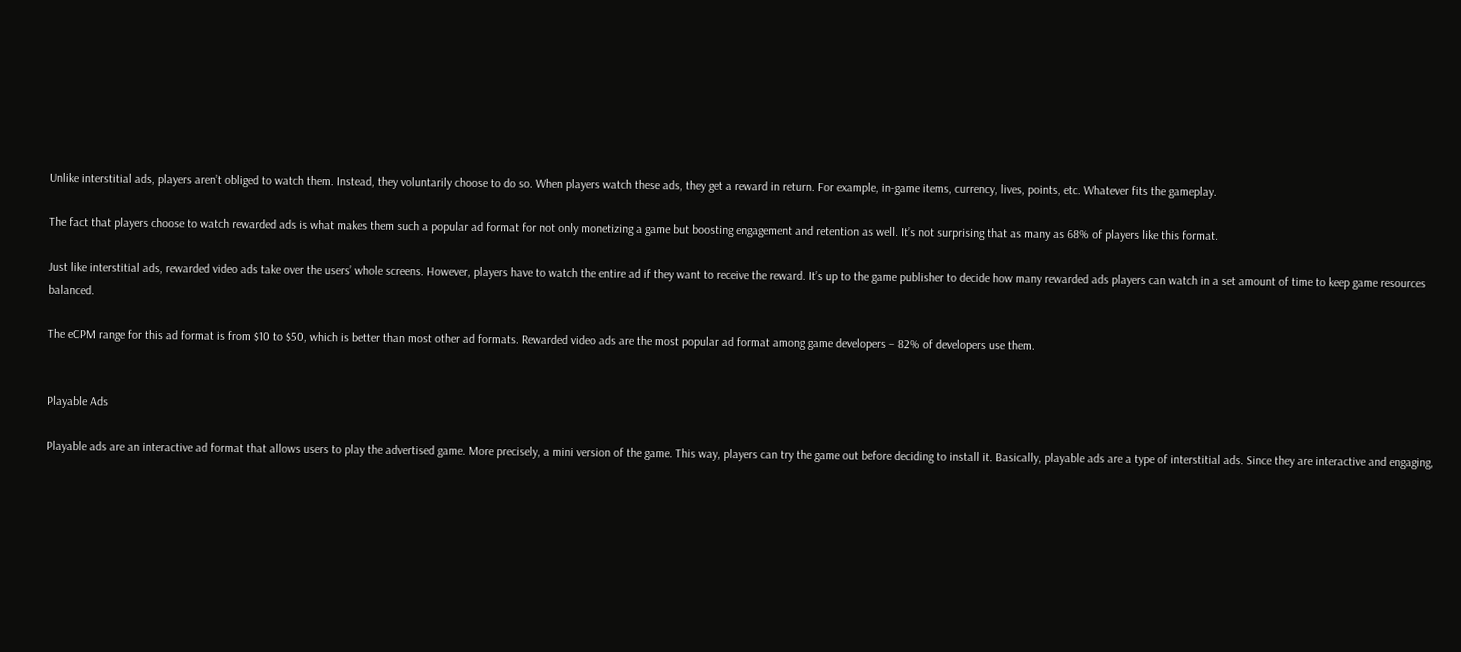Unlike interstitial ads, players aren’t obliged to watch them. Instead, they voluntarily choose to do so. When players watch these ads, they get a reward in return. For example, in-game items, currency, lives, points, etc. Whatever fits the gameplay.

The fact that players choose to watch rewarded ads is what makes them such a popular ad format for not only monetizing a game but boosting engagement and retention as well. It’s not surprising that as many as 68% of players like this format.

Just like interstitial ads, rewarded video ads take over the users’ whole screens. However, players have to watch the entire ad if they want to receive the reward. It’s up to the game publisher to decide how many rewarded ads players can watch in a set amount of time to keep game resources balanced.

The eCPM range for this ad format is from $10 to $50, which is better than most other ad formats. Rewarded video ads are the most popular ad format among game developers – 82% of developers use them.


Playable Ads

Playable ads are an interactive ad format that allows users to play the advertised game. More precisely, a mini version of the game. This way, players can try the game out before deciding to install it. Basically, playable ads are a type of interstitial ads. Since they are interactive and engaging,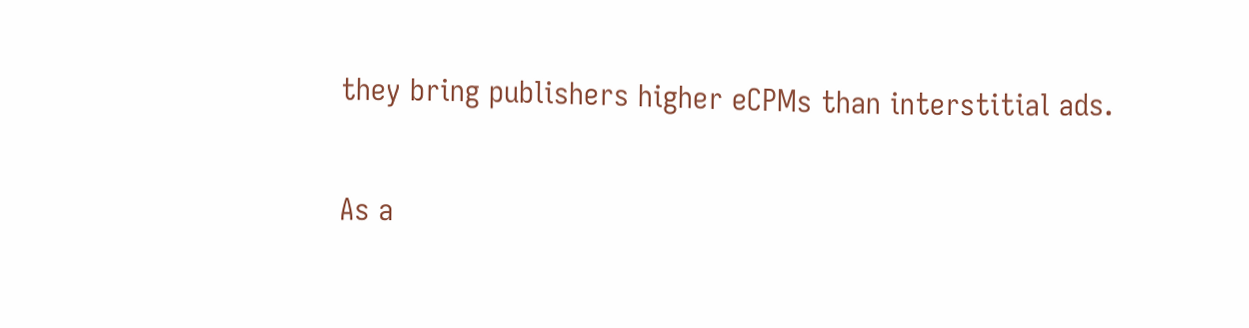they bring publishers higher eCPMs than interstitial ads.

As a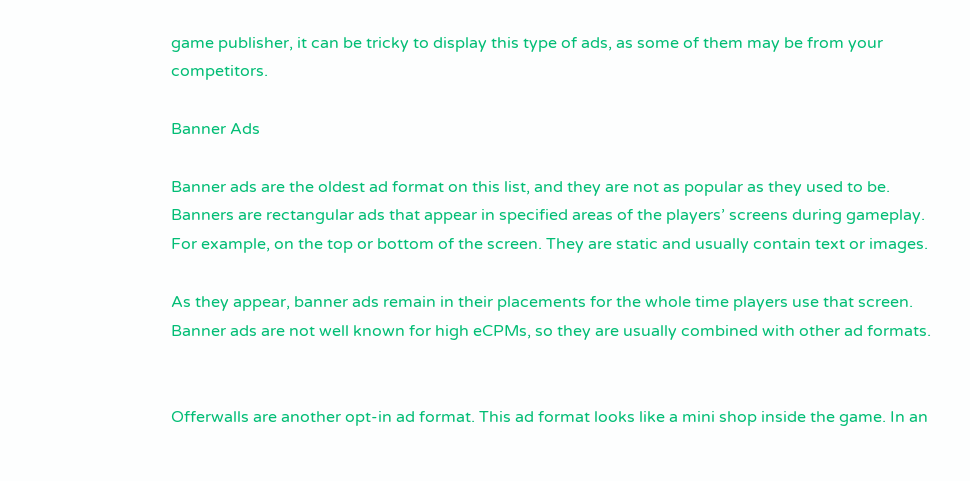game publisher, it can be tricky to display this type of ads, as some of them may be from your competitors.

Banner Ads

Banner ads are the oldest ad format on this list, and they are not as popular as they used to be. Banners are rectangular ads that appear in specified areas of the players’ screens during gameplay. For example, on the top or bottom of the screen. They are static and usually contain text or images.

As they appear, banner ads remain in their placements for the whole time players use that screen. Banner ads are not well known for high eCPMs, so they are usually combined with other ad formats.


Offerwalls are another opt-in ad format. This ad format looks like a mini shop inside the game. In an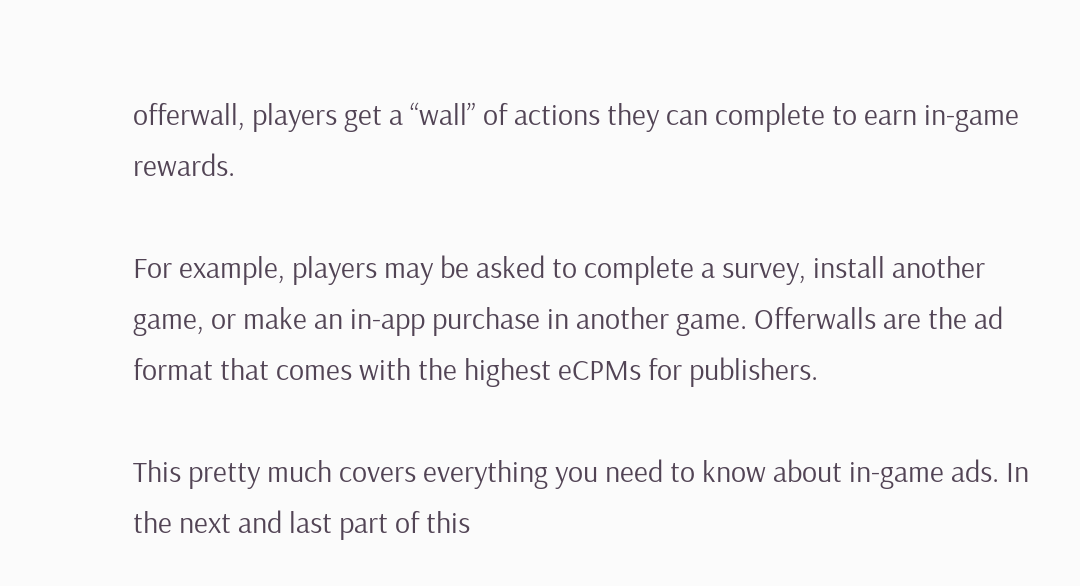offerwall, players get a “wall” of actions they can complete to earn in-game rewards.

For example, players may be asked to complete a survey, install another game, or make an in-app purchase in another game. Offerwalls are the ad format that comes with the highest eCPMs for publishers.

This pretty much covers everything you need to know about in-game ads. In the next and last part of this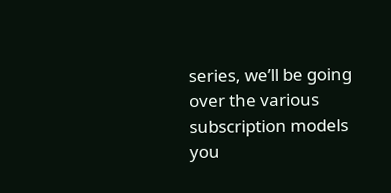series, we’ll be going over the various subscription models you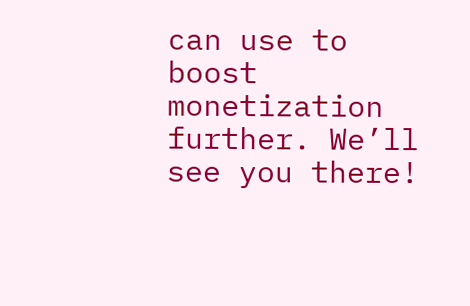can use to boost monetization further. We’ll see you there!